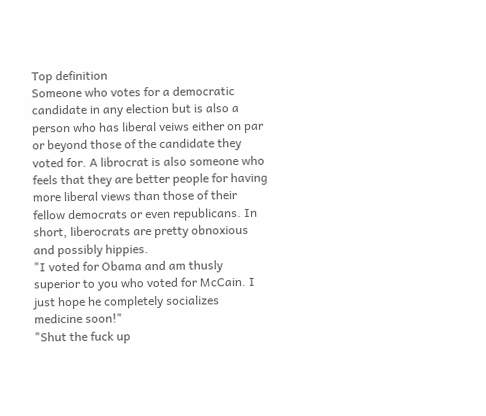Top definition
Someone who votes for a democratic candidate in any election but is also a person who has liberal veiws either on par or beyond those of the candidate they voted for. A librocrat is also someone who feels that they are better people for having more liberal views than those of their fellow democrats or even republicans. In short, liberocrats are pretty obnoxious and possibly hippies.
"I voted for Obama and am thusly superior to you who voted for McCain. I just hope he completely socializes medicine soon!"
"Shut the fuck up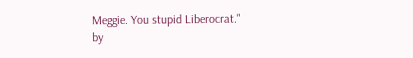Meggie. You stupid Liberocrat."
by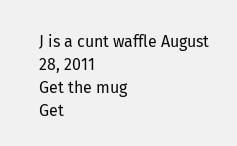J is a cunt waffle August 28, 2011
Get the mug
Get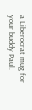a Liberocrat mug for your buddy Paul.